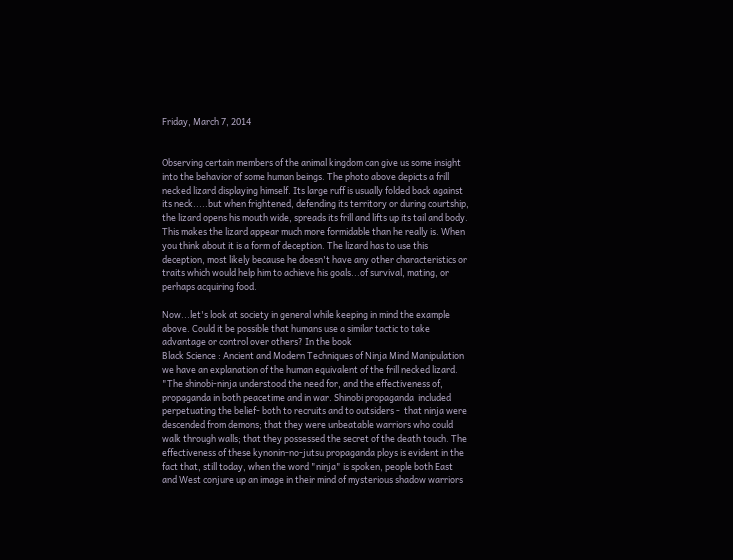Friday, March 7, 2014


Observing certain members of the animal kingdom can give us some insight into the behavior of some human beings. The photo above depicts a frill necked lizard displaying himself. Its large ruff is usually folded back against its neck.....but when frightened, defending its territory or during courtship, the lizard opens his mouth wide, spreads its frill and lifts up its tail and body. This makes the lizard appear much more formidable than he really is. When you think about it is a form of deception. The lizard has to use this deception, most likely because he doesn't have any other characteristics or traits which would help him to achieve his goals...of survival, mating, or perhaps acquiring food.

Now...let's look at society in general while keeping in mind the example above. Could it be possible that humans use a similar tactic to take advantage or control over others? In the book
Black Science : Ancient and Modern Techniques of Ninja Mind Manipulation we have an explanation of the human equivalent of the frill necked lizard. "The shinobi-ninja understood the need for, and the effectiveness of, propaganda in both peacetime and in war. Shinobi propaganda  included perpetuating the belief- both to recruits and to outsiders -  that ninja were descended from demons; that they were unbeatable warriors who could walk through walls; that they possessed the secret of the death touch. The effectiveness of these kynonin-no-jutsu propaganda ploys is evident in the fact that, still today, when the word "ninja" is spoken, people both East and West conjure up an image in their mind of mysterious shadow warriors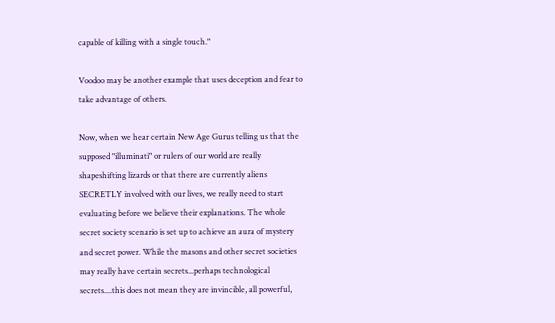capable of killing with a single touch."

Voodoo may be another example that uses deception and fear to take advantage of others.

Now, when we hear certain New Age Gurus telling us that the supposed "illuminati" or rulers of our world are really shapeshifting lizards or that there are currently aliens SECRETLY involved with our lives, we really need to start evaluating before we believe their explanations. The whole secret society scenario is set up to achieve an aura of mystery and secret power. While the masons and other secret societies may really have certain secrets...perhaps technological secrets....this does not mean they are invincible, all powerful,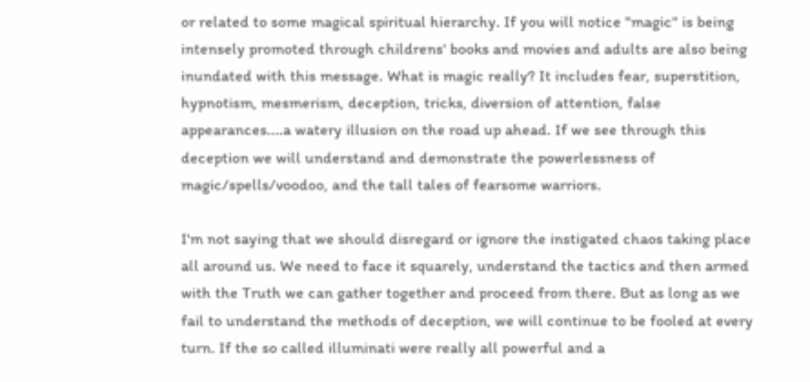or related to some magical spiritual hierarchy. If you will notice "magic" is being intensely promoted through childrens' books and movies and adults are also being inundated with this message. What is magic really? It includes fear, superstition, hypnotism, mesmerism, deception, tricks, diversion of attention, false appearances....a watery illusion on the road up ahead. If we see through this deception we will understand and demonstrate the powerlessness of magic/spells/voodoo, and the tall tales of fearsome warriors.

I'm not saying that we should disregard or ignore the instigated chaos taking place all around us. We need to face it squarely, understand the tactics and then armed with the Truth we can gather together and proceed from there. But as long as we fail to understand the methods of deception, we will continue to be fooled at every turn. If the so called illuminati were really all powerful and a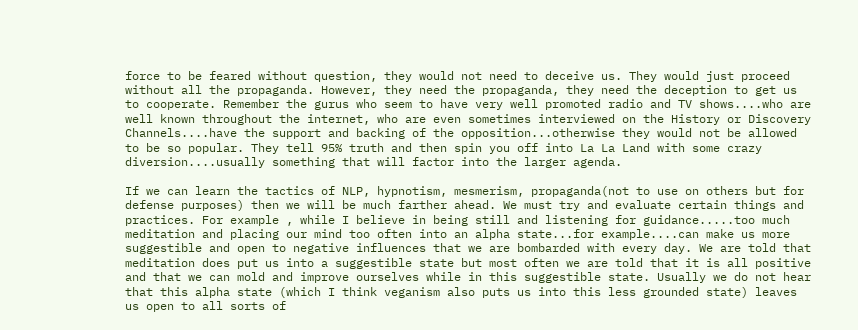force to be feared without question, they would not need to deceive us. They would just proceed without all the propaganda. However, they need the propaganda, they need the deception to get us to cooperate. Remember the gurus who seem to have very well promoted radio and TV shows....who are well known throughout the internet, who are even sometimes interviewed on the History or Discovery Channels....have the support and backing of the opposition...otherwise they would not be allowed to be so popular. They tell 95% truth and then spin you off into La La Land with some crazy diversion....usually something that will factor into the larger agenda.

If we can learn the tactics of NLP, hypnotism, mesmerism, propaganda(not to use on others but for defense purposes) then we will be much farther ahead. We must try and evaluate certain things and practices. For example , while I believe in being still and listening for guidance.....too much meditation and placing our mind too often into an alpha state...for example....can make us more suggestible and open to negative influences that we are bombarded with every day. We are told that meditation does put us into a suggestible state but most often we are told that it is all positive and that we can mold and improve ourselves while in this suggestible state. Usually we do not hear that this alpha state (which I think veganism also puts us into this less grounded state) leaves us open to all sorts of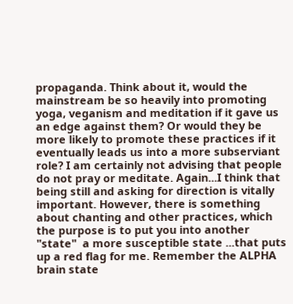propaganda. Think about it, would the mainstream be so heavily into promoting yoga, veganism and meditation if it gave us an edge against them? Or would they be more likely to promote these practices if it eventually leads us into a more subserviant role? I am certainly not advising that people do not pray or meditate. Again...I think that being still and asking for direction is vitally important. However, there is something about chanting and other practices, which the purpose is to put you into another "state"  a more susceptible state ...that puts up a red flag for me. Remember the ALPHA brain state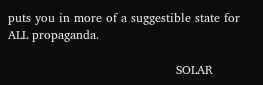puts you in more of a suggestible state for ALL propaganda.

                                          SOLAR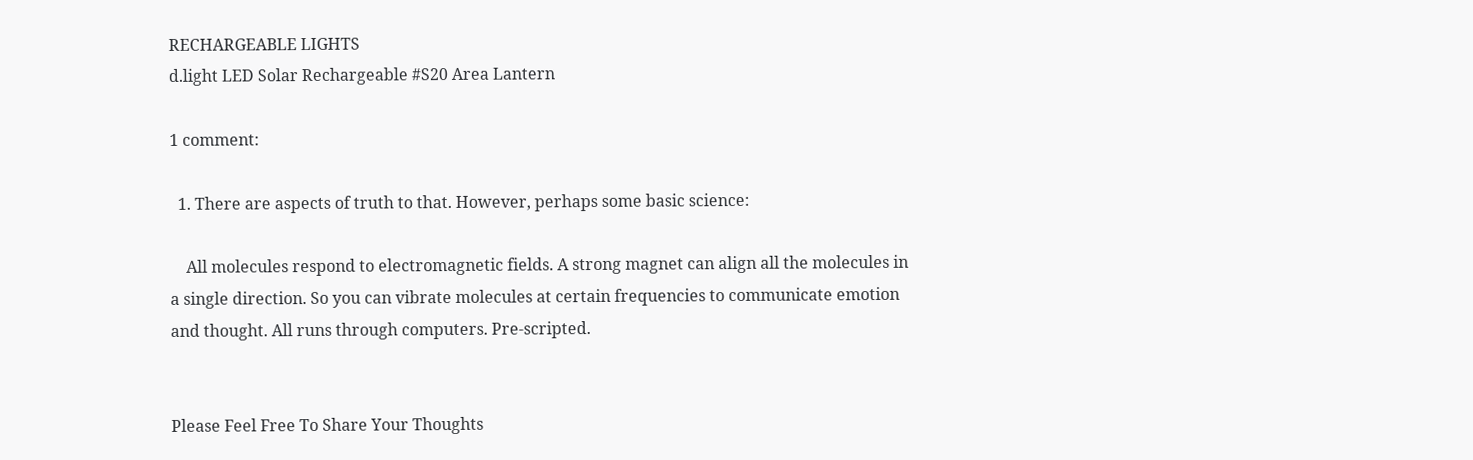RECHARGEABLE LIGHTS
d.light LED Solar Rechargeable #S20 Area Lantern

1 comment:

  1. There are aspects of truth to that. However, perhaps some basic science:

    All molecules respond to electromagnetic fields. A strong magnet can align all the molecules in a single direction. So you can vibrate molecules at certain frequencies to communicate emotion and thought. All runs through computers. Pre-scripted.


Please Feel Free To Share Your Thoughts